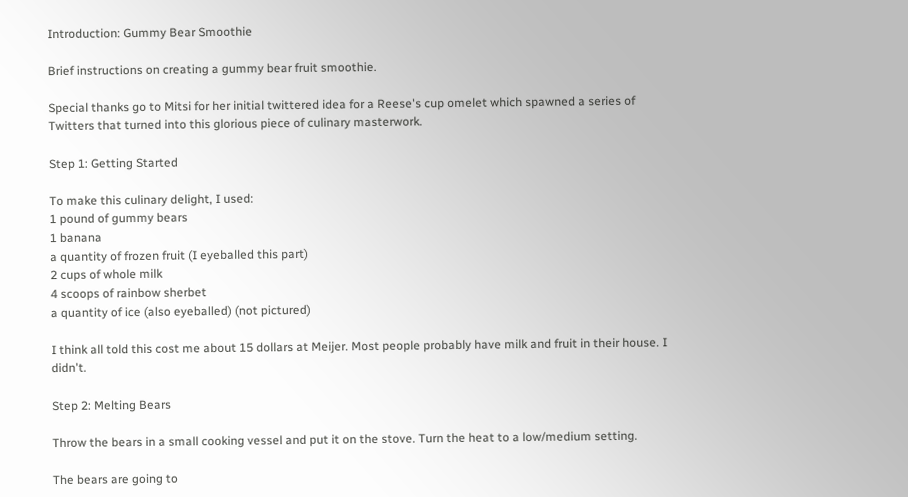Introduction: Gummy Bear Smoothie

Brief instructions on creating a gummy bear fruit smoothie.

Special thanks go to Mitsi for her initial twittered idea for a Reese's cup omelet which spawned a series of Twitters that turned into this glorious piece of culinary masterwork.

Step 1: Getting Started

To make this culinary delight, I used:
1 pound of gummy bears
1 banana
a quantity of frozen fruit (I eyeballed this part)
2 cups of whole milk
4 scoops of rainbow sherbet
a quantity of ice (also eyeballed) (not pictured)

I think all told this cost me about 15 dollars at Meijer. Most people probably have milk and fruit in their house. I didn't.

Step 2: Melting Bears

Throw the bears in a small cooking vessel and put it on the stove. Turn the heat to a low/medium setting.

The bears are going to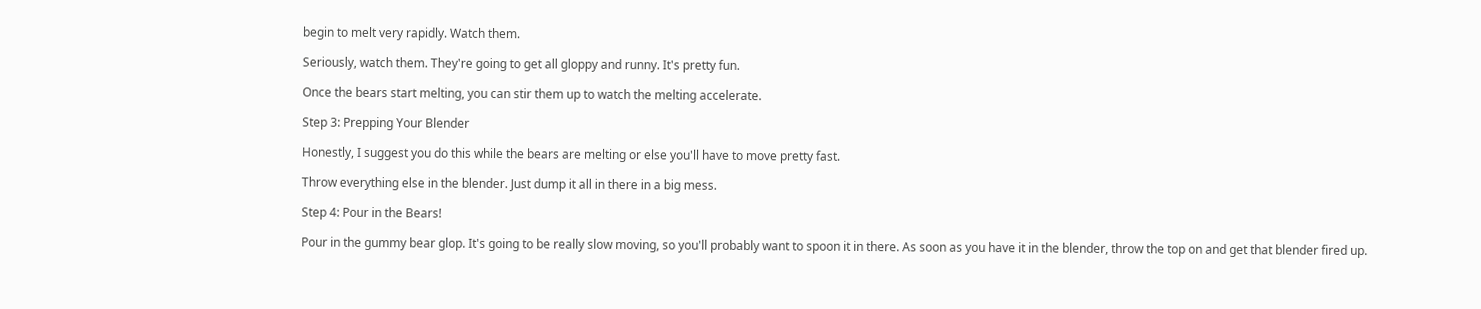begin to melt very rapidly. Watch them.

Seriously, watch them. They're going to get all gloppy and runny. It's pretty fun.

Once the bears start melting, you can stir them up to watch the melting accelerate.

Step 3: Prepping Your Blender

Honestly, I suggest you do this while the bears are melting or else you'll have to move pretty fast.

Throw everything else in the blender. Just dump it all in there in a big mess.

Step 4: Pour in the Bears!

Pour in the gummy bear glop. It's going to be really slow moving, so you'll probably want to spoon it in there. As soon as you have it in the blender, throw the top on and get that blender fired up.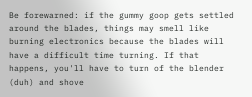Be forewarned: if the gummy goop gets settled around the blades, things may smell like burning electronics because the blades will have a difficult time turning. If that happens, you'll have to turn of the blender (duh) and shove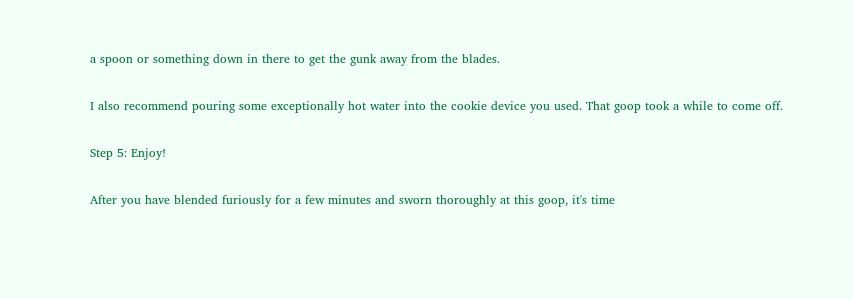a spoon or something down in there to get the gunk away from the blades.

I also recommend pouring some exceptionally hot water into the cookie device you used. That goop took a while to come off.

Step 5: Enjoy!

After you have blended furiously for a few minutes and sworn thoroughly at this goop, it's time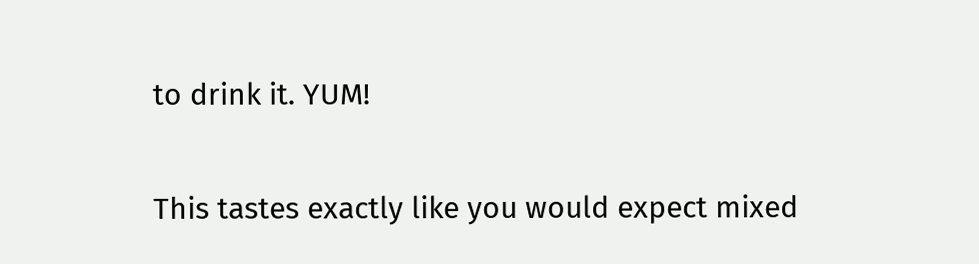to drink it. YUM!

This tastes exactly like you would expect mixed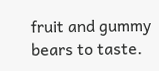fruit and gummy bears to taste.